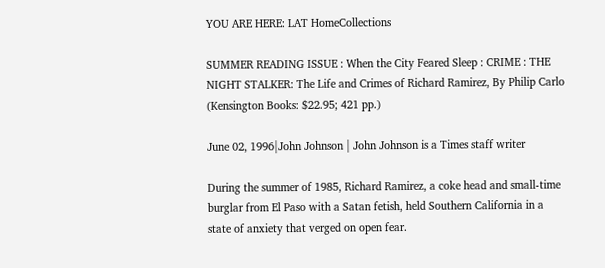YOU ARE HERE: LAT HomeCollections

SUMMER READING ISSUE : When the City Feared Sleep : CRIME : THE NIGHT STALKER: The Life and Crimes of Richard Ramirez, By Philip Carlo (Kensington Books: $22.95; 421 pp.)

June 02, 1996|John Johnson | John Johnson is a Times staff writer

During the summer of 1985, Richard Ramirez, a coke head and small-time burglar from El Paso with a Satan fetish, held Southern California in a state of anxiety that verged on open fear.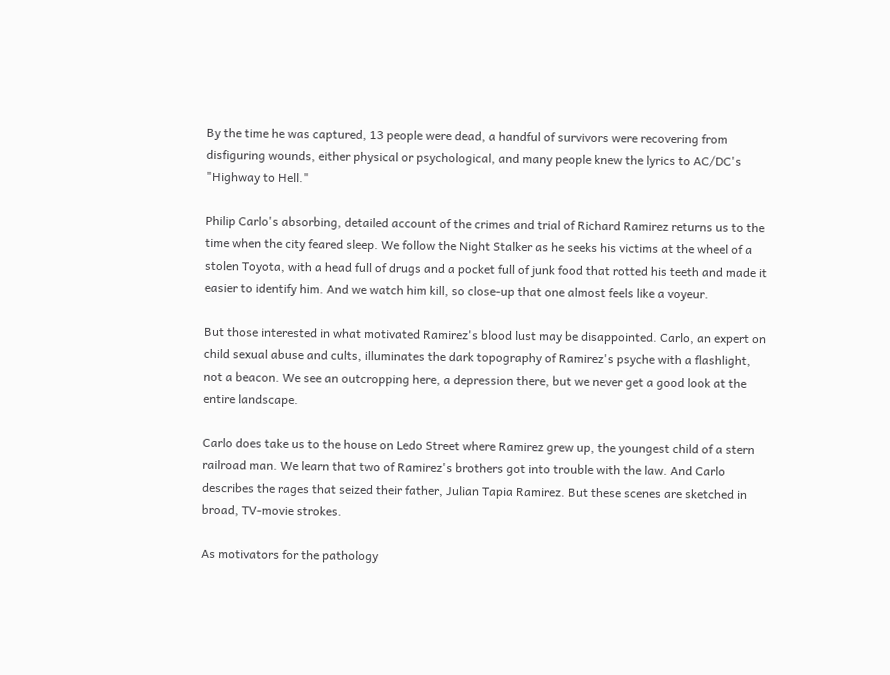By the time he was captured, 13 people were dead, a handful of survivors were recovering from disfiguring wounds, either physical or psychological, and many people knew the lyrics to AC/DC's "Highway to Hell."

Philip Carlo's absorbing, detailed account of the crimes and trial of Richard Ramirez returns us to the time when the city feared sleep. We follow the Night Stalker as he seeks his victims at the wheel of a stolen Toyota, with a head full of drugs and a pocket full of junk food that rotted his teeth and made it easier to identify him. And we watch him kill, so close-up that one almost feels like a voyeur.

But those interested in what motivated Ramirez's blood lust may be disappointed. Carlo, an expert on child sexual abuse and cults, illuminates the dark topography of Ramirez's psyche with a flashlight, not a beacon. We see an outcropping here, a depression there, but we never get a good look at the entire landscape.

Carlo does take us to the house on Ledo Street where Ramirez grew up, the youngest child of a stern railroad man. We learn that two of Ramirez's brothers got into trouble with the law. And Carlo describes the rages that seized their father, Julian Tapia Ramirez. But these scenes are sketched in broad, TV-movie strokes.

As motivators for the pathology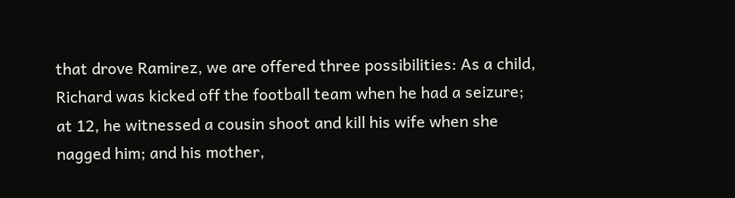that drove Ramirez, we are offered three possibilities: As a child, Richard was kicked off the football team when he had a seizure; at 12, he witnessed a cousin shoot and kill his wife when she nagged him; and his mother,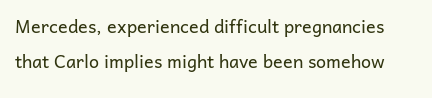Mercedes, experienced difficult pregnancies that Carlo implies might have been somehow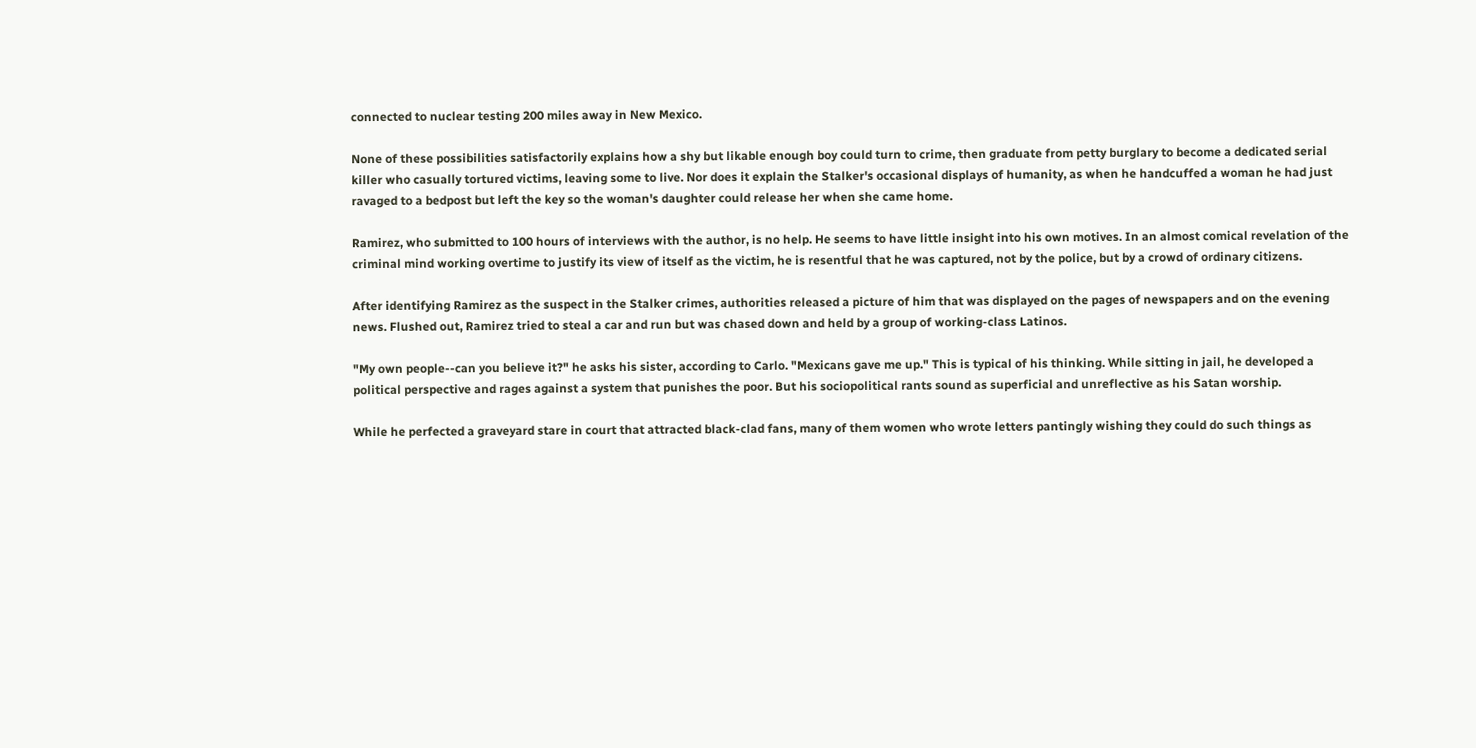connected to nuclear testing 200 miles away in New Mexico.

None of these possibilities satisfactorily explains how a shy but likable enough boy could turn to crime, then graduate from petty burglary to become a dedicated serial killer who casually tortured victims, leaving some to live. Nor does it explain the Stalker's occasional displays of humanity, as when he handcuffed a woman he had just ravaged to a bedpost but left the key so the woman's daughter could release her when she came home.

Ramirez, who submitted to 100 hours of interviews with the author, is no help. He seems to have little insight into his own motives. In an almost comical revelation of the criminal mind working overtime to justify its view of itself as the victim, he is resentful that he was captured, not by the police, but by a crowd of ordinary citizens.

After identifying Ramirez as the suspect in the Stalker crimes, authorities released a picture of him that was displayed on the pages of newspapers and on the evening news. Flushed out, Ramirez tried to steal a car and run but was chased down and held by a group of working-class Latinos.

"My own people--can you believe it?" he asks his sister, according to Carlo. "Mexicans gave me up." This is typical of his thinking. While sitting in jail, he developed a political perspective and rages against a system that punishes the poor. But his sociopolitical rants sound as superficial and unreflective as his Satan worship.

While he perfected a graveyard stare in court that attracted black-clad fans, many of them women who wrote letters pantingly wishing they could do such things as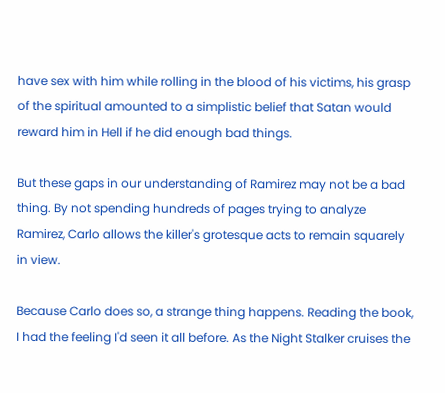have sex with him while rolling in the blood of his victims, his grasp of the spiritual amounted to a simplistic belief that Satan would reward him in Hell if he did enough bad things.

But these gaps in our understanding of Ramirez may not be a bad thing. By not spending hundreds of pages trying to analyze Ramirez, Carlo allows the killer's grotesque acts to remain squarely in view.

Because Carlo does so, a strange thing happens. Reading the book, I had the feeling I'd seen it all before. As the Night Stalker cruises the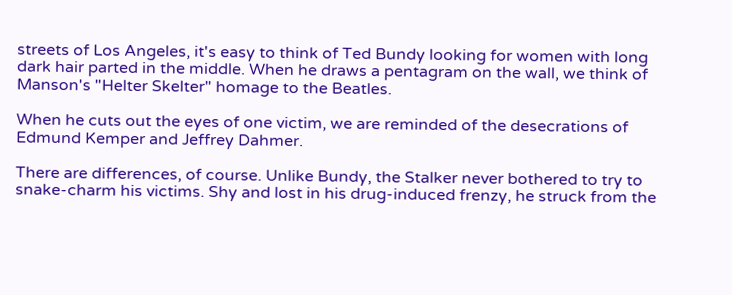streets of Los Angeles, it's easy to think of Ted Bundy looking for women with long dark hair parted in the middle. When he draws a pentagram on the wall, we think of Manson's "Helter Skelter" homage to the Beatles.

When he cuts out the eyes of one victim, we are reminded of the desecrations of Edmund Kemper and Jeffrey Dahmer.

There are differences, of course. Unlike Bundy, the Stalker never bothered to try to snake-charm his victims. Shy and lost in his drug-induced frenzy, he struck from the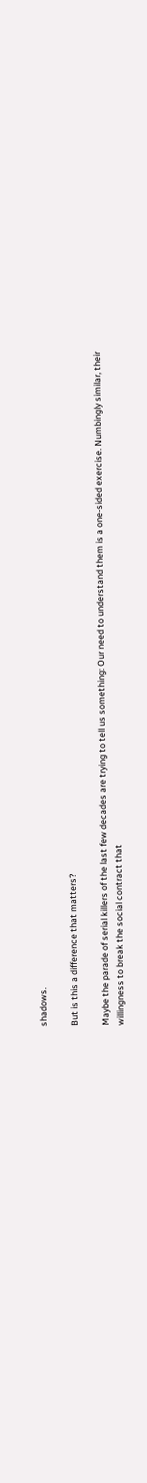shadows.

But is this a difference that matters?

Maybe the parade of serial killers of the last few decades are trying to tell us something: Our need to understand them is a one-sided exercise. Numbingly similar, their willingness to break the social contract that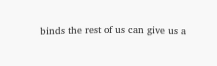binds the rest of us can give us a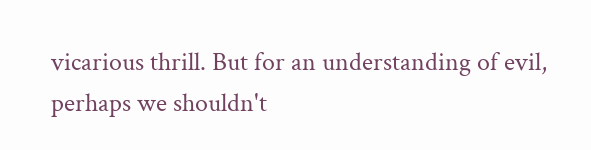vicarious thrill. But for an understanding of evil, perhaps we shouldn't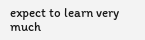expect to learn very much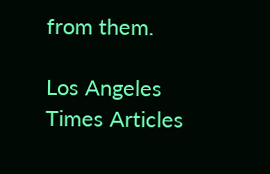from them.

Los Angeles Times Articles